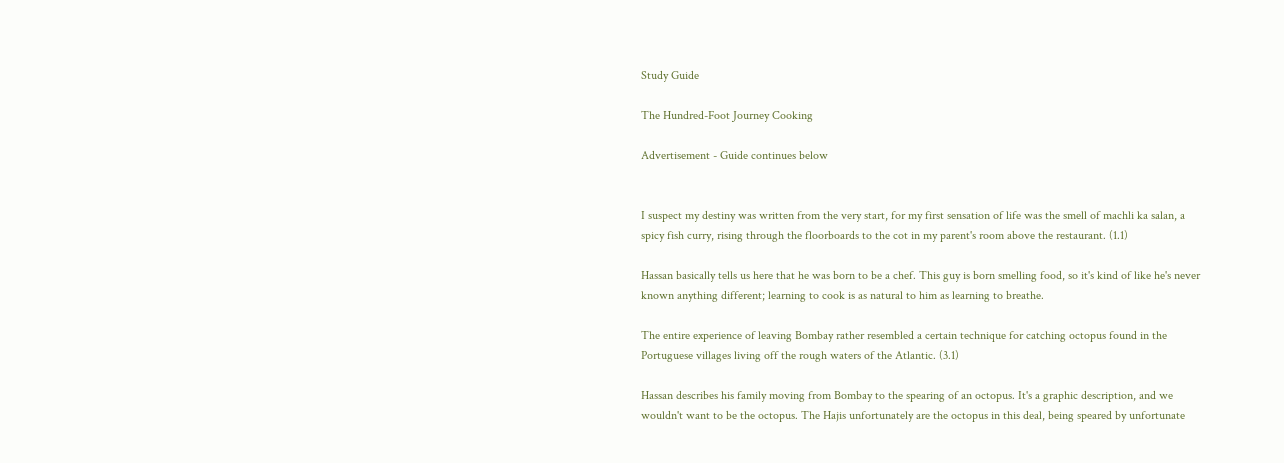Study Guide

The Hundred-Foot Journey Cooking

Advertisement - Guide continues below


I suspect my destiny was written from the very start, for my first sensation of life was the smell of machli ka salan, a spicy fish curry, rising through the floorboards to the cot in my parent's room above the restaurant. (1.1)

Hassan basically tells us here that he was born to be a chef. This guy is born smelling food, so it's kind of like he's never known anything different; learning to cook is as natural to him as learning to breathe.

The entire experience of leaving Bombay rather resembled a certain technique for catching octopus found in the Portuguese villages living off the rough waters of the Atlantic. (3.1)

Hassan describes his family moving from Bombay to the spearing of an octopus. It's a graphic description, and we wouldn't want to be the octopus. The Hajis unfortunately are the octopus in this deal, being speared by unfortunate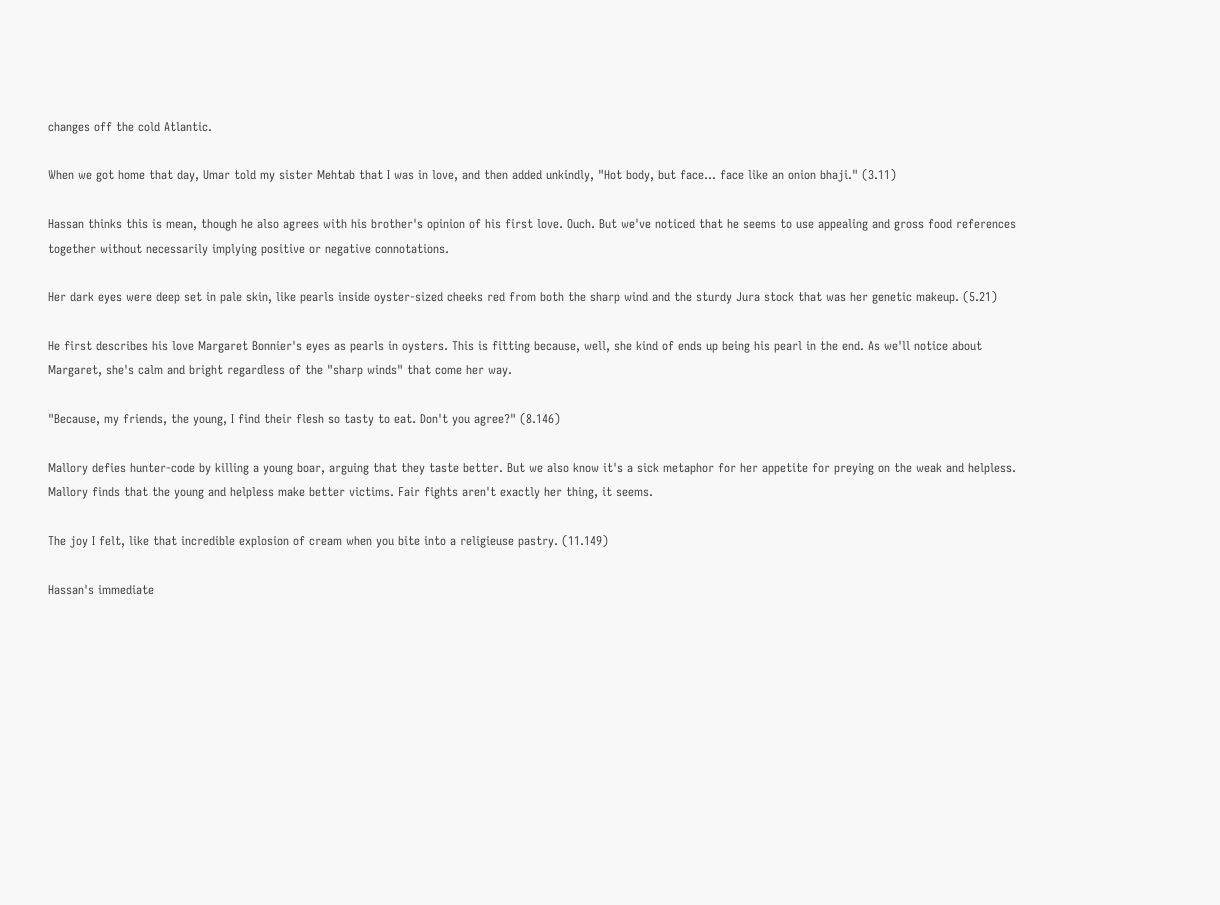changes off the cold Atlantic.

When we got home that day, Umar told my sister Mehtab that I was in love, and then added unkindly, "Hot body, but face… face like an onion bhaji." (3.11)

Hassan thinks this is mean, though he also agrees with his brother's opinion of his first love. Ouch. But we've noticed that he seems to use appealing and gross food references together without necessarily implying positive or negative connotations.

Her dark eyes were deep set in pale skin, like pearls inside oyster-sized cheeks red from both the sharp wind and the sturdy Jura stock that was her genetic makeup. (5.21)

He first describes his love Margaret Bonnier's eyes as pearls in oysters. This is fitting because, well, she kind of ends up being his pearl in the end. As we'll notice about Margaret, she's calm and bright regardless of the "sharp winds" that come her way.

"Because, my friends, the young, I find their flesh so tasty to eat. Don't you agree?" (8.146)

Mallory defies hunter-code by killing a young boar, arguing that they taste better. But we also know it's a sick metaphor for her appetite for preying on the weak and helpless. Mallory finds that the young and helpless make better victims. Fair fights aren't exactly her thing, it seems.

The joy I felt, like that incredible explosion of cream when you bite into a religieuse pastry. (11.149)

Hassan's immediate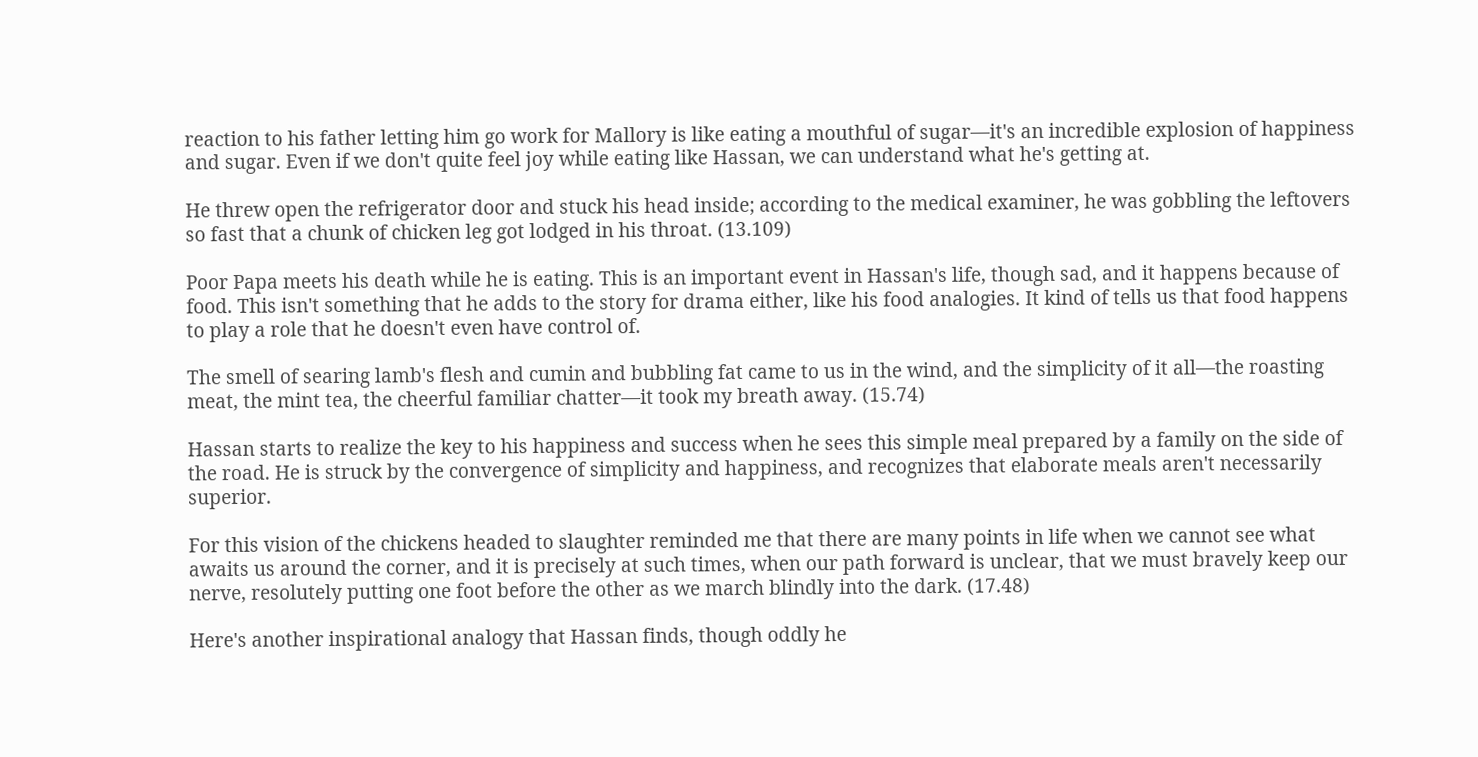reaction to his father letting him go work for Mallory is like eating a mouthful of sugar—it's an incredible explosion of happiness and sugar. Even if we don't quite feel joy while eating like Hassan, we can understand what he's getting at.

He threw open the refrigerator door and stuck his head inside; according to the medical examiner, he was gobbling the leftovers so fast that a chunk of chicken leg got lodged in his throat. (13.109)

Poor Papa meets his death while he is eating. This is an important event in Hassan's life, though sad, and it happens because of food. This isn't something that he adds to the story for drama either, like his food analogies. It kind of tells us that food happens to play a role that he doesn't even have control of.

The smell of searing lamb's flesh and cumin and bubbling fat came to us in the wind, and the simplicity of it all—the roasting meat, the mint tea, the cheerful familiar chatter—it took my breath away. (15.74)

Hassan starts to realize the key to his happiness and success when he sees this simple meal prepared by a family on the side of the road. He is struck by the convergence of simplicity and happiness, and recognizes that elaborate meals aren't necessarily superior.

For this vision of the chickens headed to slaughter reminded me that there are many points in life when we cannot see what awaits us around the corner, and it is precisely at such times, when our path forward is unclear, that we must bravely keep our nerve, resolutely putting one foot before the other as we march blindly into the dark. (17.48)

Here's another inspirational analogy that Hassan finds, though oddly he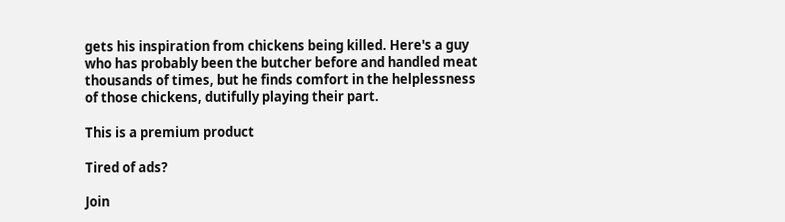gets his inspiration from chickens being killed. Here's a guy who has probably been the butcher before and handled meat thousands of times, but he finds comfort in the helplessness of those chickens, dutifully playing their part.

This is a premium product

Tired of ads?

Join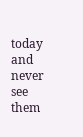today and never see them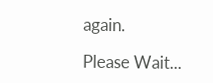again.

Please Wait...